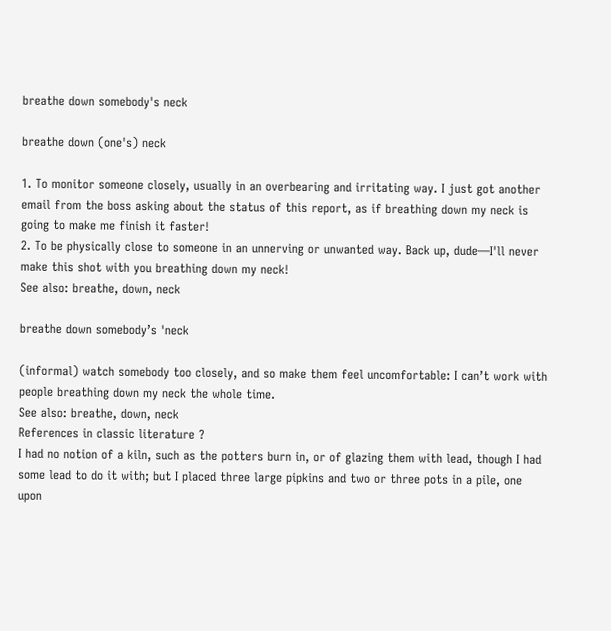breathe down somebody's neck

breathe down (one's) neck

1. To monitor someone closely, usually in an overbearing and irritating way. I just got another email from the boss asking about the status of this report, as if breathing down my neck is going to make me finish it faster!
2. To be physically close to someone in an unnerving or unwanted way. Back up, dude—I'll never make this shot with you breathing down my neck!
See also: breathe, down, neck

breathe down somebody’s ˈneck

(informal) watch somebody too closely, and so make them feel uncomfortable: I can’t work with people breathing down my neck the whole time.
See also: breathe, down, neck
References in classic literature ?
I had no notion of a kiln, such as the potters burn in, or of glazing them with lead, though I had some lead to do it with; but I placed three large pipkins and two or three pots in a pile, one upon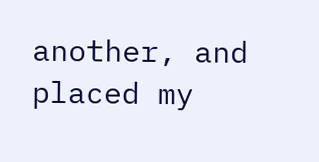another, and placed my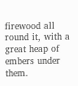firewood all round it, with a great heap of embers under them.